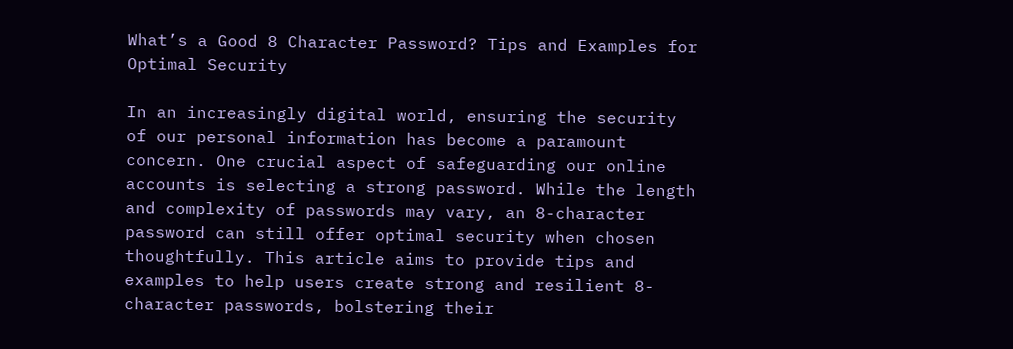What’s a Good 8 Character Password? Tips and Examples for Optimal Security

In an increasingly digital world, ensuring the security of our personal information has become a paramount concern. One crucial aspect of safeguarding our online accounts is selecting a strong password. While the length and complexity of passwords may vary, an 8-character password can still offer optimal security when chosen thoughtfully. This article aims to provide tips and examples to help users create strong and resilient 8-character passwords, bolstering their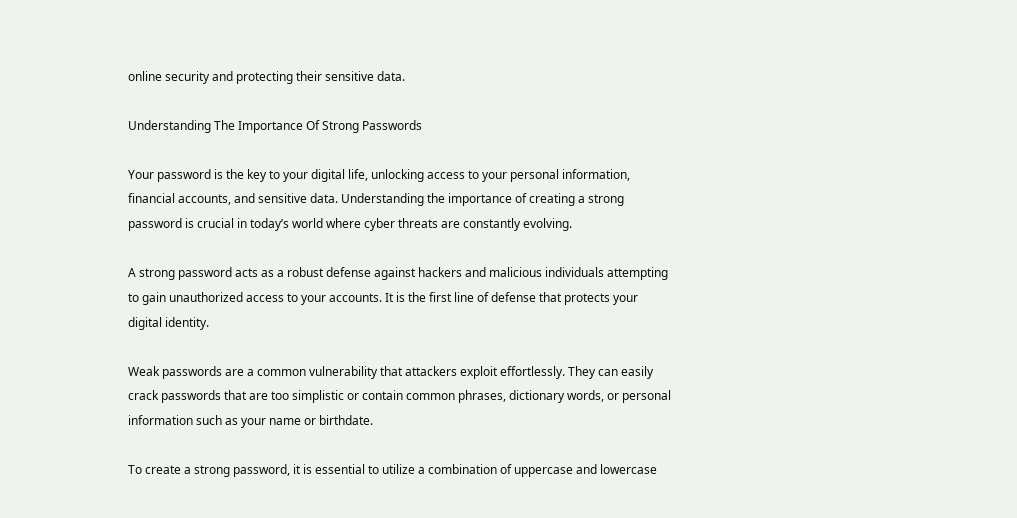online security and protecting their sensitive data.

Understanding The Importance Of Strong Passwords

Your password is the key to your digital life, unlocking access to your personal information, financial accounts, and sensitive data. Understanding the importance of creating a strong password is crucial in today’s world where cyber threats are constantly evolving.

A strong password acts as a robust defense against hackers and malicious individuals attempting to gain unauthorized access to your accounts. It is the first line of defense that protects your digital identity.

Weak passwords are a common vulnerability that attackers exploit effortlessly. They can easily crack passwords that are too simplistic or contain common phrases, dictionary words, or personal information such as your name or birthdate.

To create a strong password, it is essential to utilize a combination of uppercase and lowercase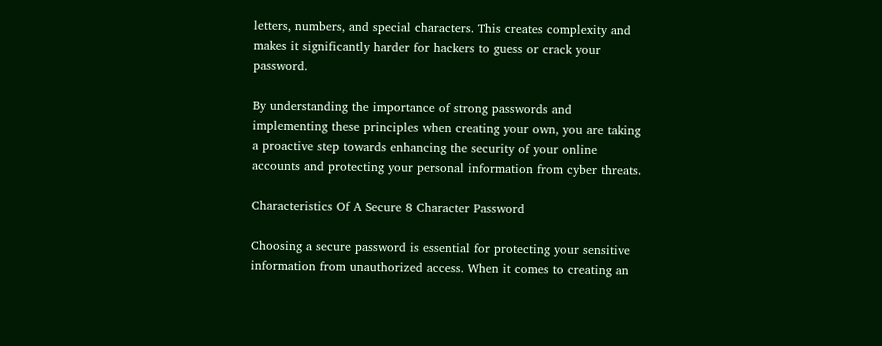letters, numbers, and special characters. This creates complexity and makes it significantly harder for hackers to guess or crack your password.

By understanding the importance of strong passwords and implementing these principles when creating your own, you are taking a proactive step towards enhancing the security of your online accounts and protecting your personal information from cyber threats.

Characteristics Of A Secure 8 Character Password

Choosing a secure password is essential for protecting your sensitive information from unauthorized access. When it comes to creating an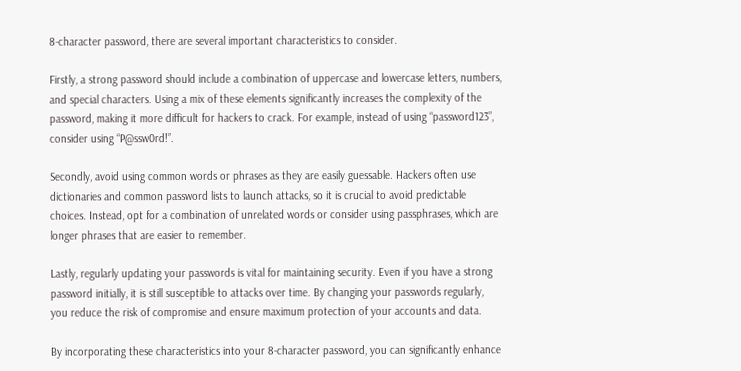8-character password, there are several important characteristics to consider.

Firstly, a strong password should include a combination of uppercase and lowercase letters, numbers, and special characters. Using a mix of these elements significantly increases the complexity of the password, making it more difficult for hackers to crack. For example, instead of using “password123”, consider using “P@ssw0rd!”.

Secondly, avoid using common words or phrases as they are easily guessable. Hackers often use dictionaries and common password lists to launch attacks, so it is crucial to avoid predictable choices. Instead, opt for a combination of unrelated words or consider using passphrases, which are longer phrases that are easier to remember.

Lastly, regularly updating your passwords is vital for maintaining security. Even if you have a strong password initially, it is still susceptible to attacks over time. By changing your passwords regularly, you reduce the risk of compromise and ensure maximum protection of your accounts and data.

By incorporating these characteristics into your 8-character password, you can significantly enhance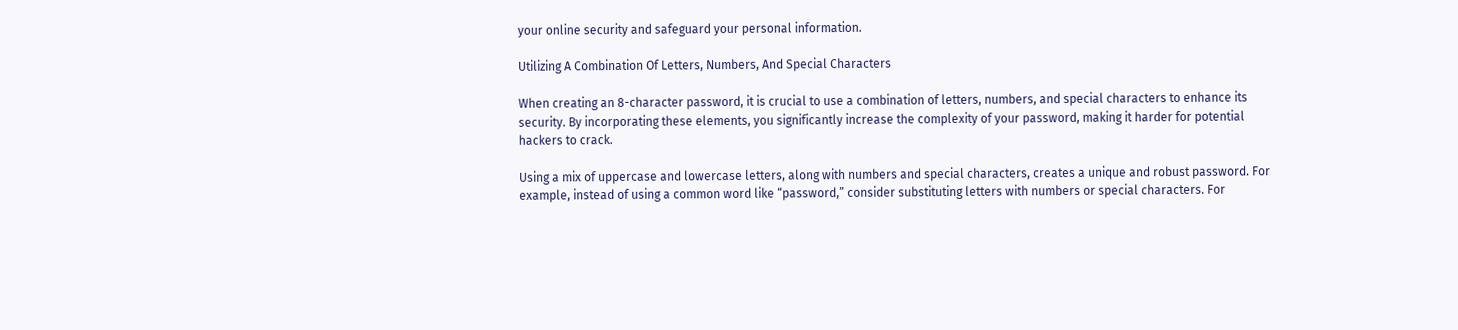your online security and safeguard your personal information.

Utilizing A Combination Of Letters, Numbers, And Special Characters

When creating an 8-character password, it is crucial to use a combination of letters, numbers, and special characters to enhance its security. By incorporating these elements, you significantly increase the complexity of your password, making it harder for potential hackers to crack.

Using a mix of uppercase and lowercase letters, along with numbers and special characters, creates a unique and robust password. For example, instead of using a common word like “password,” consider substituting letters with numbers or special characters. For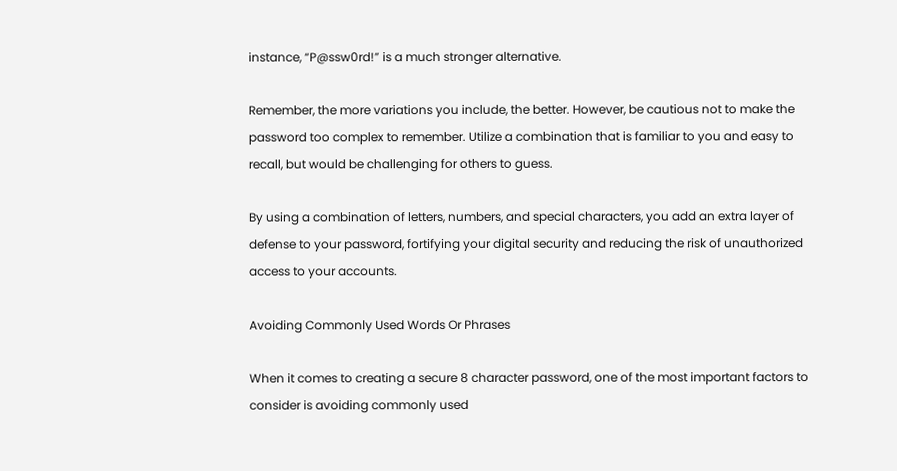instance, “P@ssw0rd!” is a much stronger alternative.

Remember, the more variations you include, the better. However, be cautious not to make the password too complex to remember. Utilize a combination that is familiar to you and easy to recall, but would be challenging for others to guess.

By using a combination of letters, numbers, and special characters, you add an extra layer of defense to your password, fortifying your digital security and reducing the risk of unauthorized access to your accounts.

Avoiding Commonly Used Words Or Phrases

When it comes to creating a secure 8 character password, one of the most important factors to consider is avoiding commonly used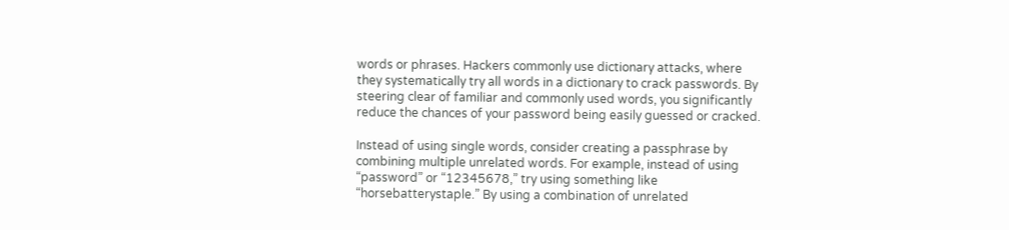words or phrases. Hackers commonly use dictionary attacks, where they systematically try all words in a dictionary to crack passwords. By steering clear of familiar and commonly used words, you significantly reduce the chances of your password being easily guessed or cracked.

Instead of using single words, consider creating a passphrase by combining multiple unrelated words. For example, instead of using “password” or “12345678,” try using something like “horsebatterystaple.” By using a combination of unrelated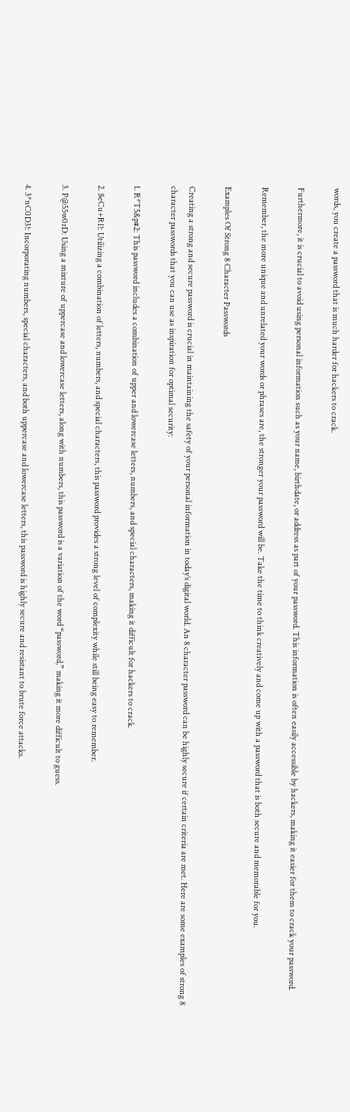words, you create a password that is much harder for hackers to crack.

Furthermore, it is crucial to avoid using personal information such as your name, birthdate, or address as part of your password. This information is often easily accessible by hackers, making it easier for them to crack your password.

Remember, the more unique and unrelated your words or phrases are, the stronger your password will be. Take the time to think creatively and come up with a password that is both secure and memorable for you.

Examples Of Strong 8 Character Passwords

Creating a strong and secure password is crucial in maintaining the safety of your personal information in today’s digital world. An 8 character password can be highly secure if certain criteria are met. Here are some examples of strong 8 character passwords that you can use as inspiration for optimal security:

1. R*T5&p#2: This password includes a combination of upper and lowercase letters, numbers, and special characters, making it difficult for hackers to crack.

2. $eCu+R1!: Utilizing a combination of letters, numbers, and special characters, this password provides a strong level of complexity while still being easy to remember.

3. P@55w0rD: Using a mixture of uppercase and lowercase letters, along with numbers, this password is a variation of the word “password,” making it more difficult to guess.

4. 3*nC0D3!: Incorporating numbers, special characters, and both uppercase and lowercase letters, this password is highly secure and resistant to brute force attacks.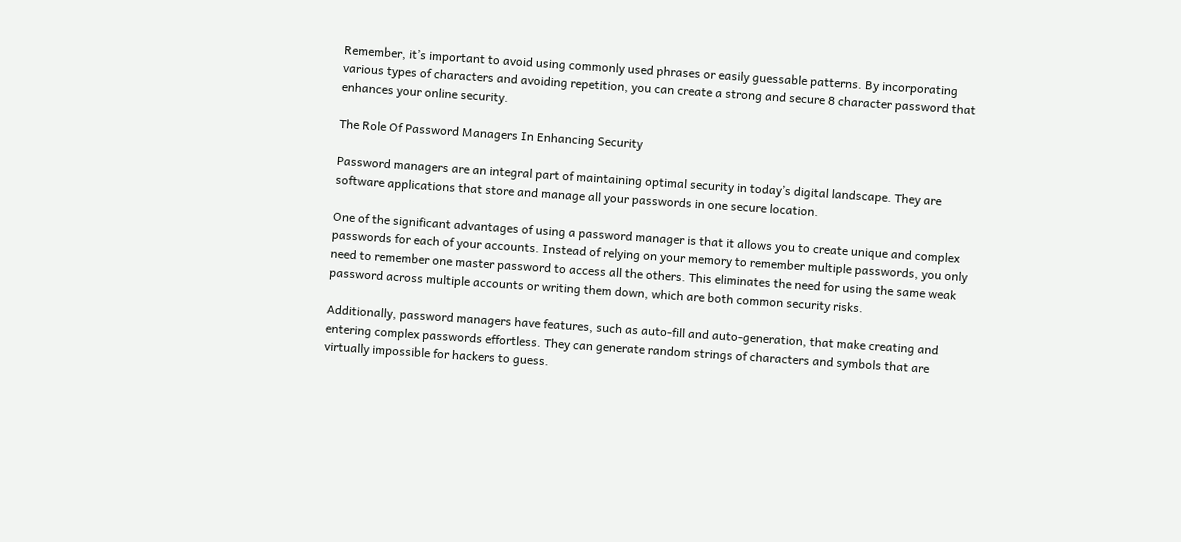Remember, it’s important to avoid using commonly used phrases or easily guessable patterns. By incorporating various types of characters and avoiding repetition, you can create a strong and secure 8 character password that enhances your online security.

The Role Of Password Managers In Enhancing Security

Password managers are an integral part of maintaining optimal security in today’s digital landscape. They are software applications that store and manage all your passwords in one secure location.

One of the significant advantages of using a password manager is that it allows you to create unique and complex passwords for each of your accounts. Instead of relying on your memory to remember multiple passwords, you only need to remember one master password to access all the others. This eliminates the need for using the same weak password across multiple accounts or writing them down, which are both common security risks.

Additionally, password managers have features, such as auto-fill and auto-generation, that make creating and entering complex passwords effortless. They can generate random strings of characters and symbols that are virtually impossible for hackers to guess.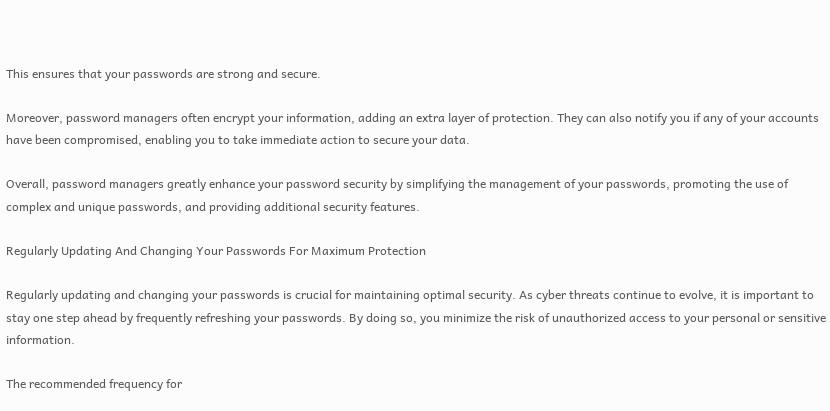This ensures that your passwords are strong and secure.

Moreover, password managers often encrypt your information, adding an extra layer of protection. They can also notify you if any of your accounts have been compromised, enabling you to take immediate action to secure your data.

Overall, password managers greatly enhance your password security by simplifying the management of your passwords, promoting the use of complex and unique passwords, and providing additional security features.

Regularly Updating And Changing Your Passwords For Maximum Protection

Regularly updating and changing your passwords is crucial for maintaining optimal security. As cyber threats continue to evolve, it is important to stay one step ahead by frequently refreshing your passwords. By doing so, you minimize the risk of unauthorized access to your personal or sensitive information.

The recommended frequency for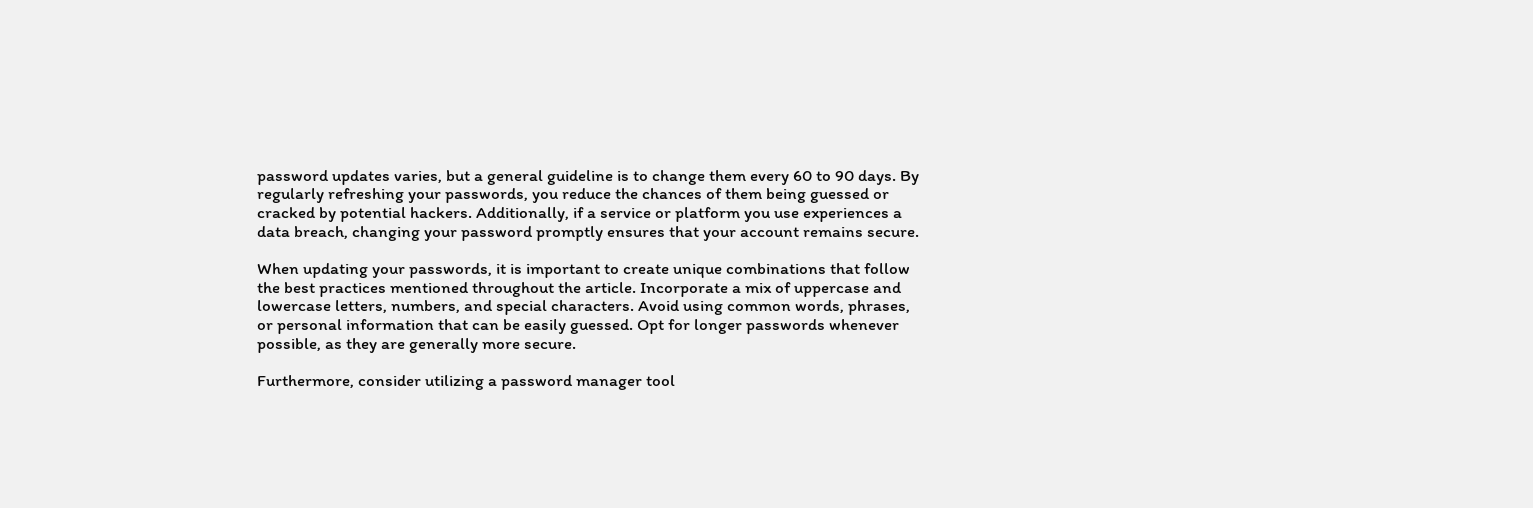password updates varies, but a general guideline is to change them every 60 to 90 days. By regularly refreshing your passwords, you reduce the chances of them being guessed or cracked by potential hackers. Additionally, if a service or platform you use experiences a data breach, changing your password promptly ensures that your account remains secure.

When updating your passwords, it is important to create unique combinations that follow the best practices mentioned throughout the article. Incorporate a mix of uppercase and lowercase letters, numbers, and special characters. Avoid using common words, phrases, or personal information that can be easily guessed. Opt for longer passwords whenever possible, as they are generally more secure.

Furthermore, consider utilizing a password manager tool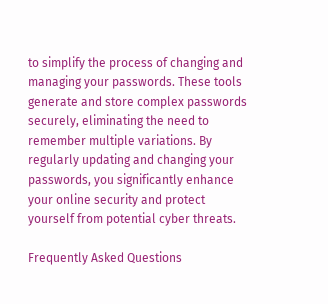to simplify the process of changing and managing your passwords. These tools generate and store complex passwords securely, eliminating the need to remember multiple variations. By regularly updating and changing your passwords, you significantly enhance your online security and protect yourself from potential cyber threats.

Frequently Asked Questions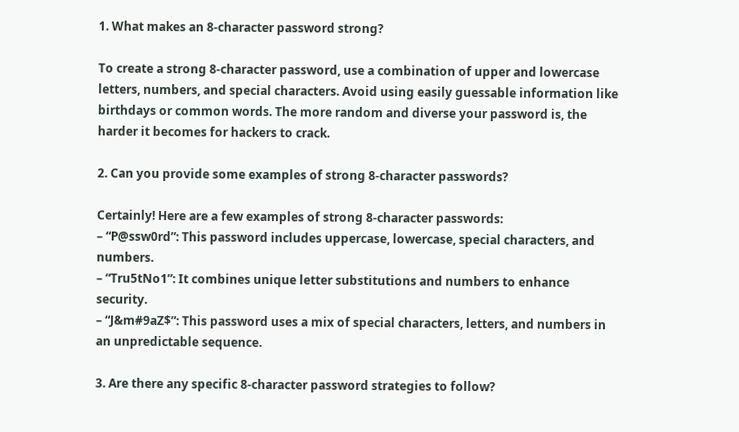1. What makes an 8-character password strong?

To create a strong 8-character password, use a combination of upper and lowercase letters, numbers, and special characters. Avoid using easily guessable information like birthdays or common words. The more random and diverse your password is, the harder it becomes for hackers to crack.

2. Can you provide some examples of strong 8-character passwords?

Certainly! Here are a few examples of strong 8-character passwords:
– “P@ssw0rd”: This password includes uppercase, lowercase, special characters, and numbers.
– “Tru5tNo1”: It combines unique letter substitutions and numbers to enhance security.
– “J&m#9aZ$”: This password uses a mix of special characters, letters, and numbers in an unpredictable sequence.

3. Are there any specific 8-character password strategies to follow?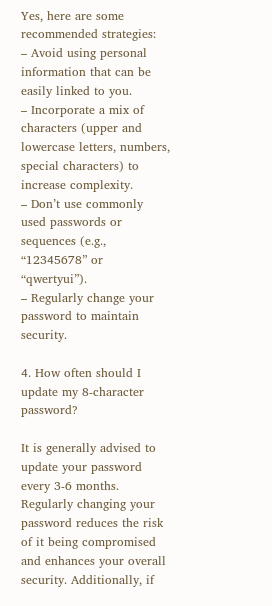Yes, here are some recommended strategies:
– Avoid using personal information that can be easily linked to you.
– Incorporate a mix of characters (upper and lowercase letters, numbers, special characters) to increase complexity.
– Don’t use commonly used passwords or sequences (e.g., “12345678” or “qwertyui”).
– Regularly change your password to maintain security.

4. How often should I update my 8-character password?

It is generally advised to update your password every 3-6 months. Regularly changing your password reduces the risk of it being compromised and enhances your overall security. Additionally, if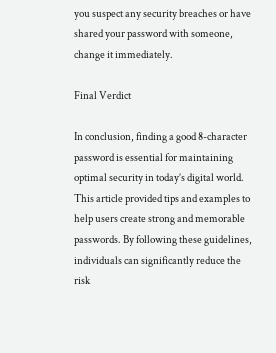you suspect any security breaches or have shared your password with someone, change it immediately.

Final Verdict

In conclusion, finding a good 8-character password is essential for maintaining optimal security in today’s digital world. This article provided tips and examples to help users create strong and memorable passwords. By following these guidelines, individuals can significantly reduce the risk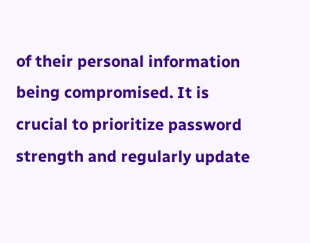of their personal information being compromised. It is crucial to prioritize password strength and regularly update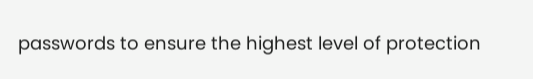passwords to ensure the highest level of protection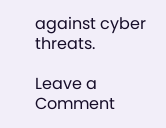against cyber threats.

Leave a Comment